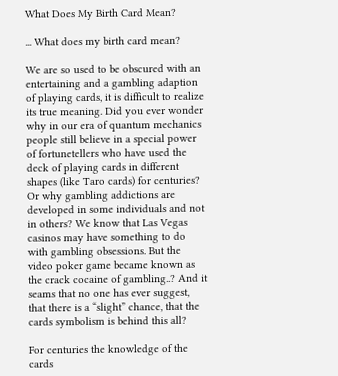What Does My Birth Card Mean?

... What does my birth card mean?

We are so used to be obscured with an entertaining and a gambling adaption of playing cards, it is difficult to realize its true meaning. Did you ever wonder why in our era of quantum mechanics people still believe in a special power of fortunetellers who have used the deck of playing cards in different shapes (like Taro cards) for centuries? Or why gambling addictions are developed in some individuals and not in others? We know that Las Vegas casinos may have something to do with gambling obsessions. But the video poker game became known as the crack cocaine of gambling..? And it seams that no one has ever suggest, that there is a “slight” chance, that the cards symbolism is behind this all?

For centuries the knowledge of the cards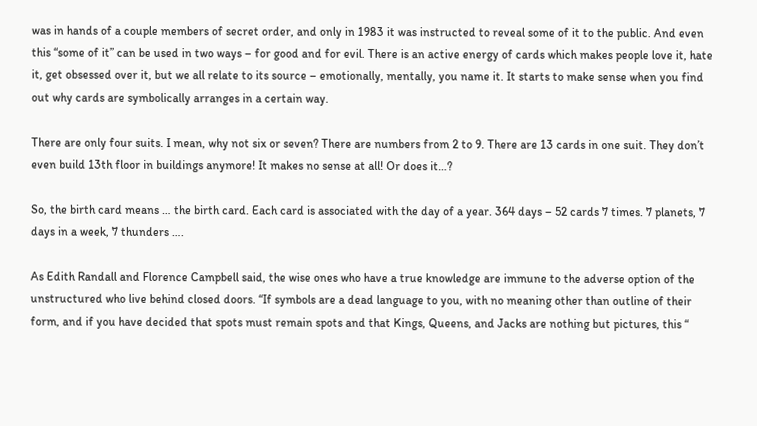was in hands of a couple members of secret order, and only in 1983 it was instructed to reveal some of it to the public. And even this “some of it” can be used in two ways – for good and for evil. There is an active energy of cards which makes people love it, hate it, get obsessed over it, but we all relate to its source – emotionally, mentally, you name it. It starts to make sense when you find out why cards are symbolically arranges in a certain way.

There are only four suits. I mean, why not six or seven? There are numbers from 2 to 9. There are 13 cards in one suit. They don’t even build 13th floor in buildings anymore! It makes no sense at all! Or does it…?

So, the birth card means … the birth card. Each card is associated with the day of a year. 364 days – 52 cards 7 times. 7 planets, 7 days in a week, 7 thunders ….

As Edith Randall and Florence Campbell said, the wise ones who have a true knowledge are immune to the adverse option of the unstructured who live behind closed doors. “If symbols are a dead language to you, with no meaning other than outline of their form, and if you have decided that spots must remain spots and that Kings, Queens, and Jacks are nothing but pictures, this “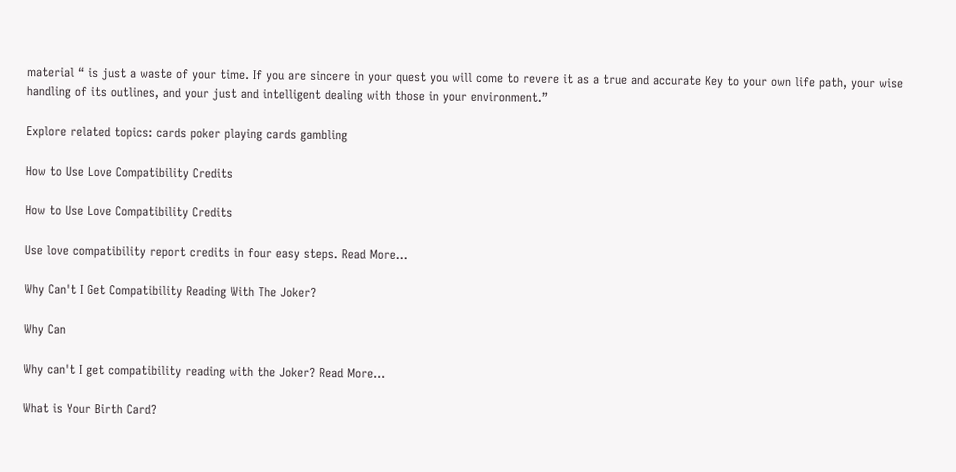material “ is just a waste of your time. If you are sincere in your quest you will come to revere it as a true and accurate Key to your own life path, your wise handling of its outlines, and your just and intelligent dealing with those in your environment.”

Explore related topics: cards poker playing cards gambling

How to Use Love Compatibility Credits

How to Use Love Compatibility Credits

Use love compatibility report credits in four easy steps. Read More...

Why Can't I Get Compatibility Reading With The Joker?

Why Can

Why can't I get compatibility reading with the Joker? Read More...

What is Your Birth Card?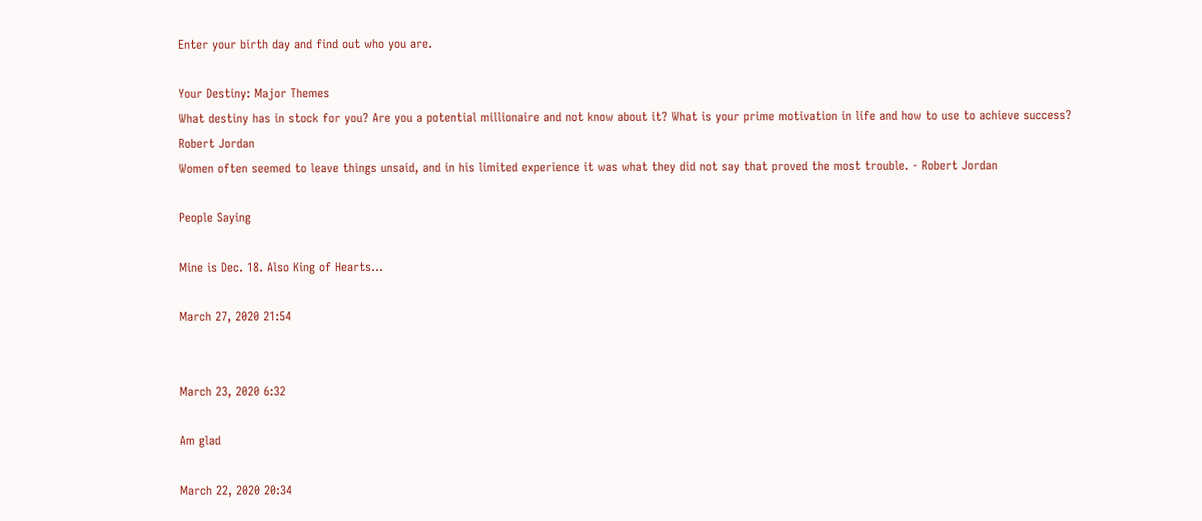Enter your birth day and find out who you are.

Your Destiny: Major Themes
What destiny has in stock for you? Are you a potential millionaire and not know about it? What is your prime motivation in life and how to use to achieve success?
Robert Jordan
Women often seemed to leave things unsaid, and in his limited experience it was what they did not say that proved the most trouble. - Robert Jordan

People Saying

Mine is Dec. 18. Also King of Hearts...

March 27, 2020 21:54


March 23, 2020 6:32

Am glad

March 22, 2020 20:34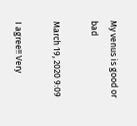My venus is good or bad

March 19, 2020 9:09

I agree!! Very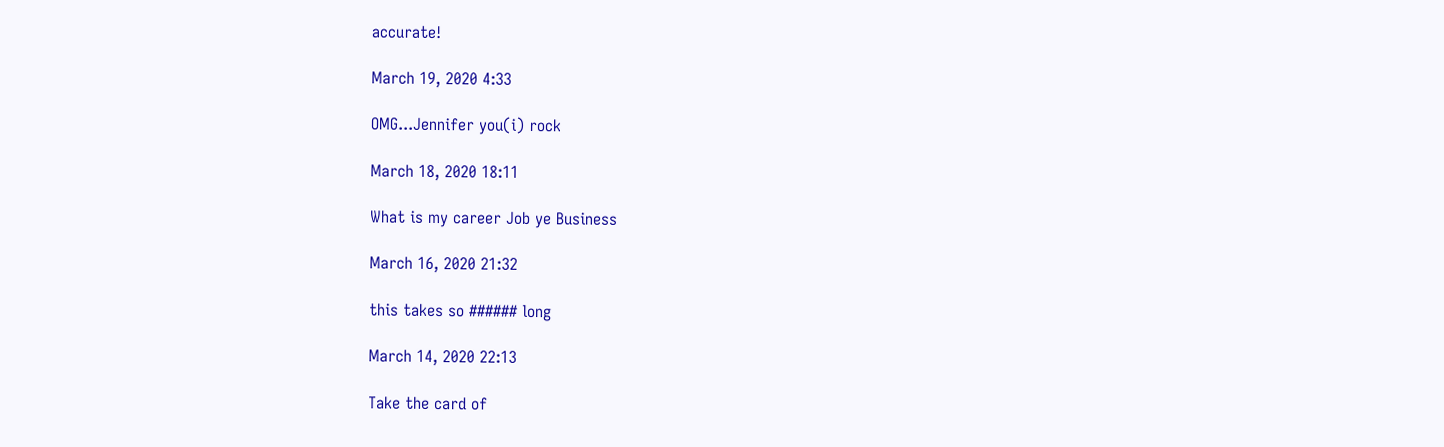accurate!

March 19, 2020 4:33

OMG...Jennifer you(i) rock

March 18, 2020 18:11

What is my career Job ye Business

March 16, 2020 21:32

this takes so ###### long

March 14, 2020 22:13

Take the card of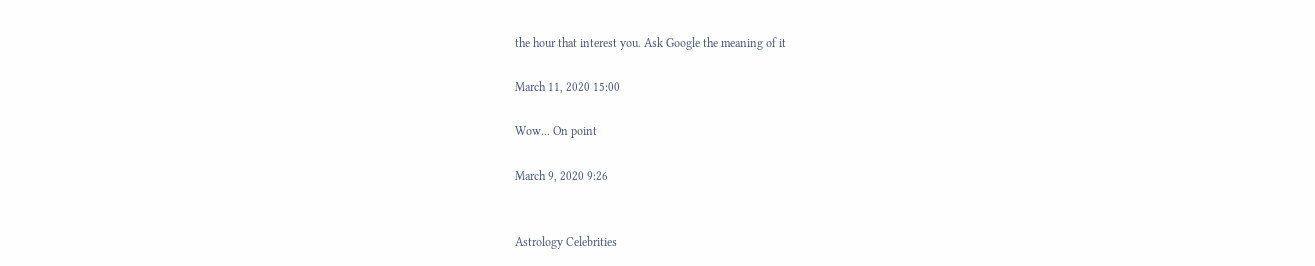the hour that interest you. Ask Google the meaning of it

March 11, 2020 15:00

Wow... On point

March 9, 2020 9:26


Astrology Celebrities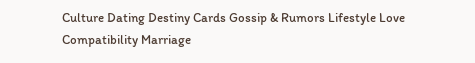Culture Dating Destiny Cards Gossip & Rumors Lifestyle Love Compatibility Marriage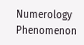Numerology Phenomenon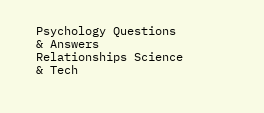Psychology Questions & Answers Relationships Science & Tech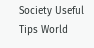Society Useful Tips World